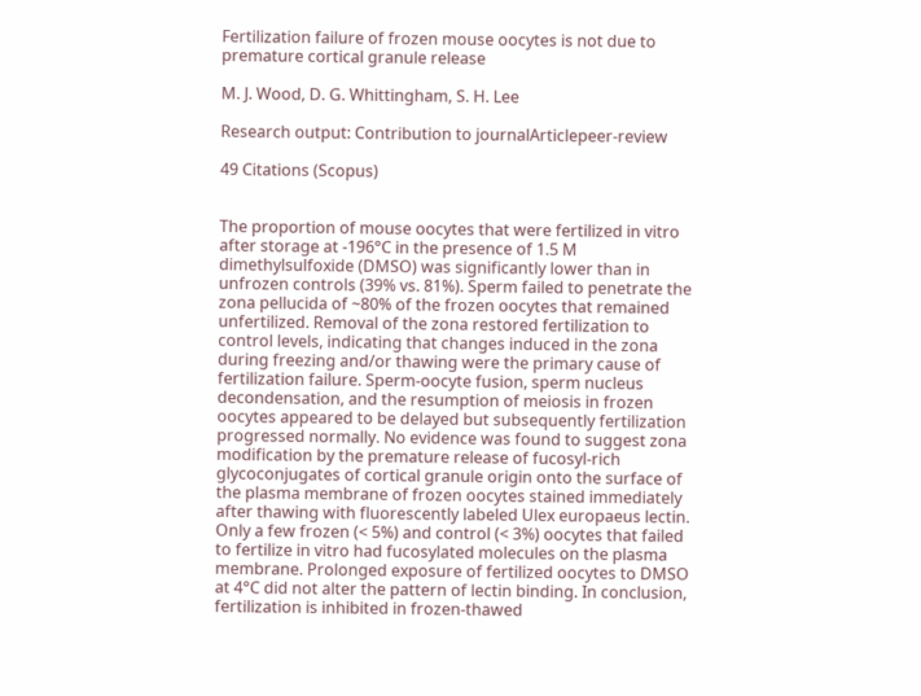Fertilization failure of frozen mouse oocytes is not due to premature cortical granule release

M. J. Wood, D. G. Whittingham, S. H. Lee

Research output: Contribution to journalArticlepeer-review

49 Citations (Scopus)


The proportion of mouse oocytes that were fertilized in vitro after storage at -196°C in the presence of 1.5 M dimethylsulfoxide (DMSO) was significantly lower than in unfrozen controls (39% vs. 81%). Sperm failed to penetrate the zona pellucida of ~80% of the frozen oocytes that remained unfertilized. Removal of the zona restored fertilization to control levels, indicating that changes induced in the zona during freezing and/or thawing were the primary cause of fertilization failure. Sperm-oocyte fusion, sperm nucleus decondensation, and the resumption of meiosis in frozen oocytes appeared to be delayed but subsequently fertilization progressed normally. No evidence was found to suggest zona modification by the premature release of fucosyl-rich glycoconjugates of cortical granule origin onto the surface of the plasma membrane of frozen oocytes stained immediately after thawing with fluorescently labeled Ulex europaeus lectin. Only a few frozen (< 5%) and control (< 3%) oocytes that failed to fertilize in vitro had fucosylated molecules on the plasma membrane. Prolonged exposure of fertilized oocytes to DMSO at 4°C did not alter the pattern of lectin binding. In conclusion, fertilization is inhibited in frozen-thawed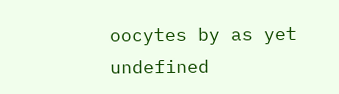oocytes by as yet undefined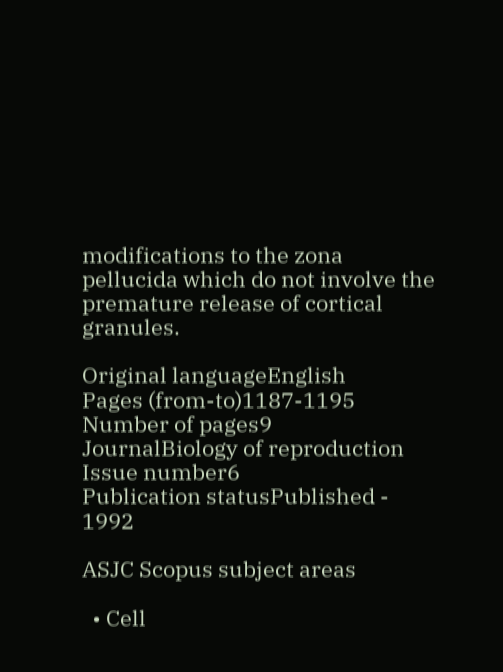modifications to the zona pellucida which do not involve the premature release of cortical granules.

Original languageEnglish
Pages (from-to)1187-1195
Number of pages9
JournalBiology of reproduction
Issue number6
Publication statusPublished - 1992

ASJC Scopus subject areas

  • Cell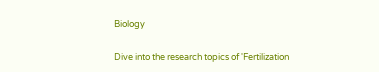Biology


Dive into the research topics of 'Fertilization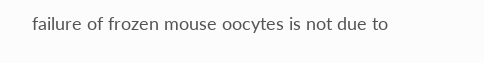failure of frozen mouse oocytes is not due to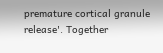premature cortical granule release'. Together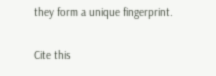they form a unique fingerprint.

Cite this